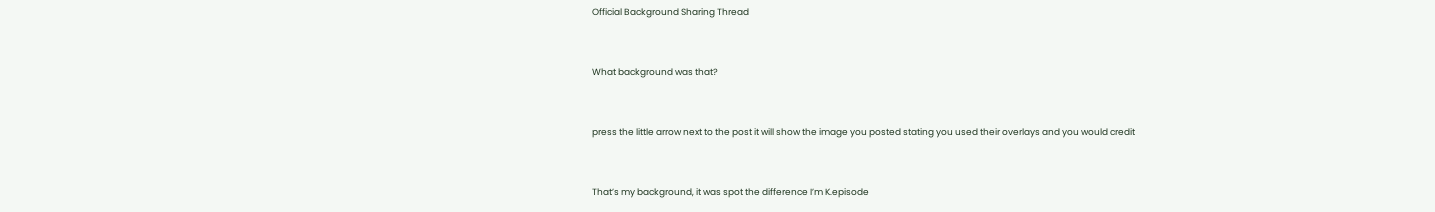Official Background Sharing Thread


What background was that?


press the little arrow next to the post it will show the image you posted stating you used their overlays and you would credit


That’s my background, it was spot the difference I’m K.episode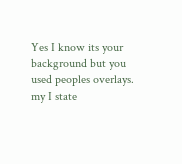Yes I know its your background but you used peoples overlays.
my I state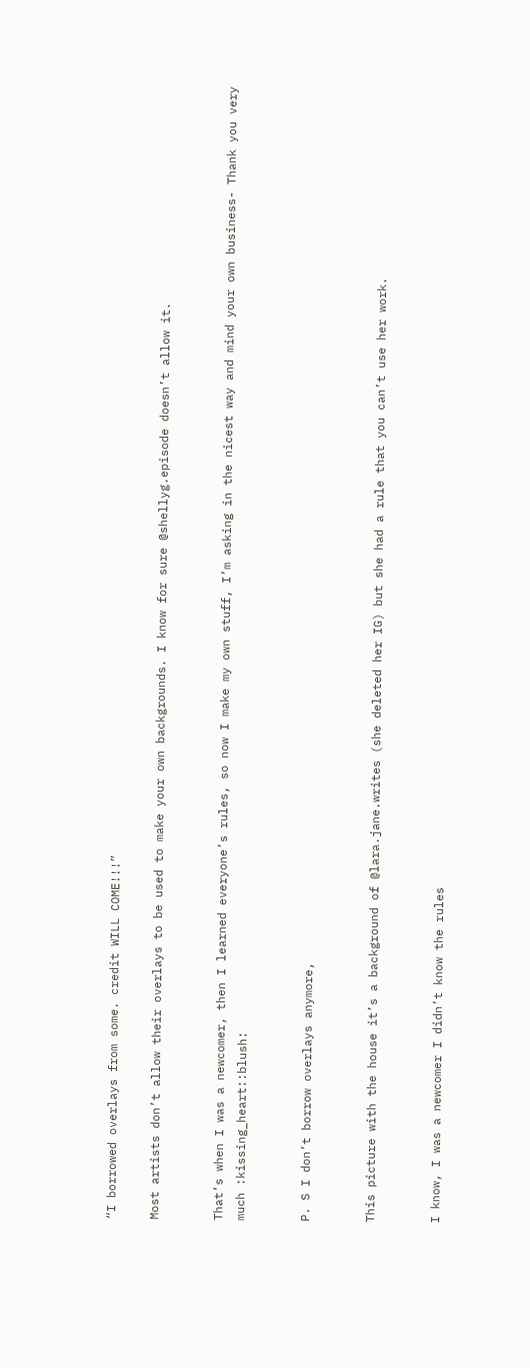“I borrowed overlays from some. credit WILL COME!!!”

Most artists don’t allow their overlays to be used to make your own backgrounds. I know for sure @shellyg.episode doesn’t allow it.


That’s when I was a newcomer, then I learned everyone’s rules, so now I make my own stuff, I’m asking in the nicest way and mind your own business- Thank you very much :kissing_heart::blush:


P. S I don’t borrow overlays anymore,


This picture with the house it’s a background of @lara.jane.writes (she deleted her IG) but she had a rule that you can’t use her work.


I know, I was a newcomer I didn’t know the rules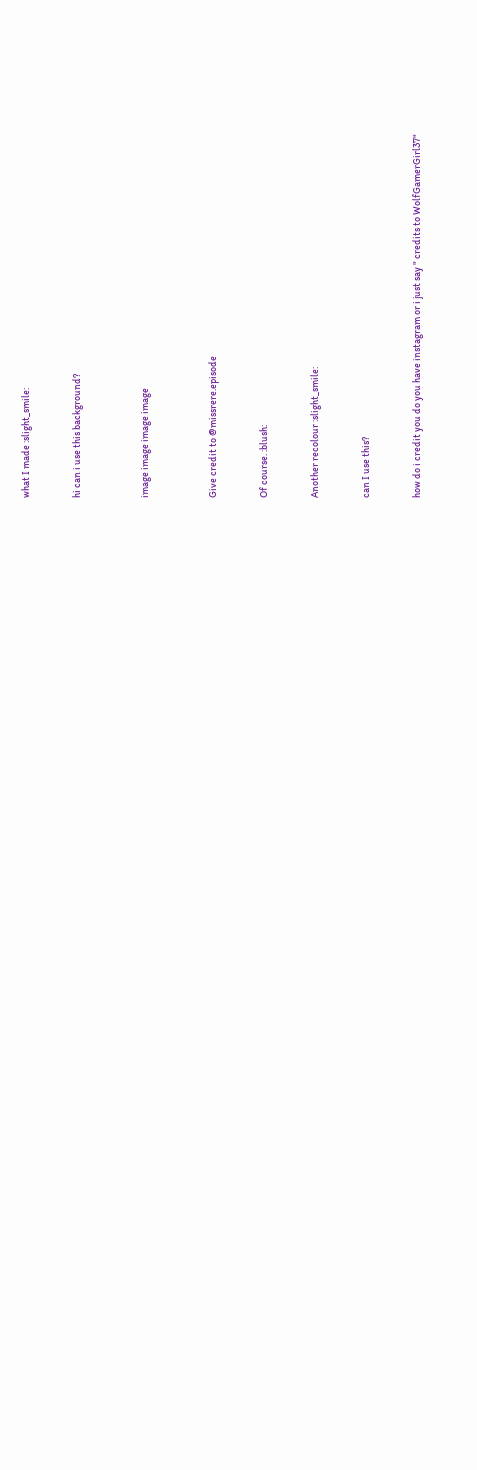what I made :slight_smile:


hi can i use this background?



image image image image



Give credit to @missrere.episode


Of course. :blush:


Another recolour :slight_smile:


can I use this?


how do i credit you do you have instagram or i just say " credits to WolfGamerGirl37"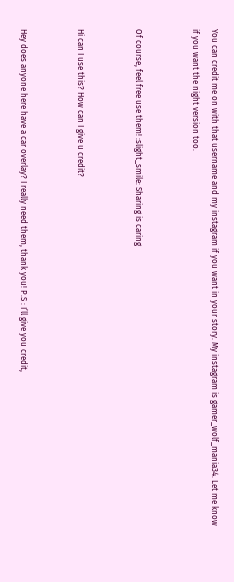You can credit me on with that username and my instagram if you want in your story. My instagram is gamer_wolf_mania34. Let me know if you want the night version too.


Of course, feel free use them! :slight_smile: Sharing is caring


Hi can I use this? How can I give u credit?


Hey does anyone here have a car overlay? I really need them, thank you! P.S : I’ll give you credit,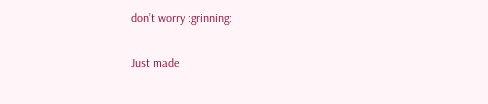don’t worry :grinning:


Just made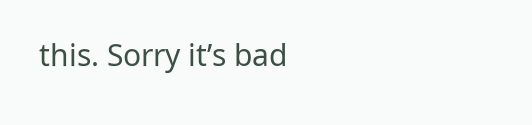this. Sorry it’s bad